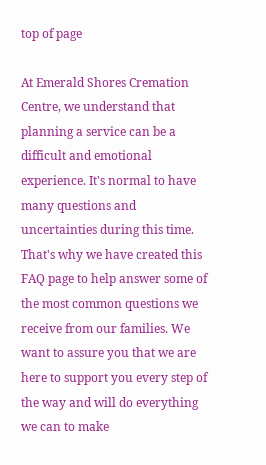top of page

At Emerald Shores Cremation Centre, we understand that planning a service can be a difficult and emotional experience. It's normal to have many questions and uncertainties during this time. That's why we have created this FAQ page to help answer some of the most common questions we receive from our families. We want to assure you that we are here to support you every step of the way and will do everything we can to make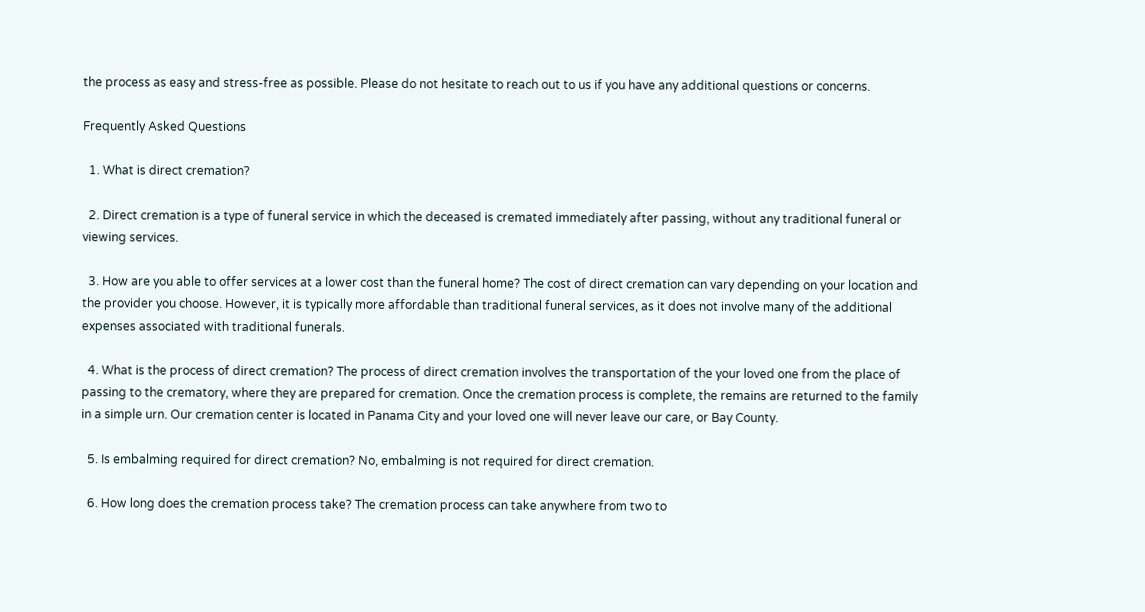the process as easy and stress-free as possible. Please do not hesitate to reach out to us if you have any additional questions or concerns.

Frequently Asked Questions

  1. What is direct cremation?

  2. Direct cremation is a type of funeral service in which the deceased is cremated immediately after passing, without any traditional funeral or viewing services.

  3. How are you able to offer services at a lower cost than the funeral home? The cost of direct cremation can vary depending on your location and the provider you choose. However, it is typically more affordable than traditional funeral services, as it does not involve many of the additional expenses associated with traditional funerals.

  4. What is the process of direct cremation? The process of direct cremation involves the transportation of the your loved one from the place of passing to the crematory, where they are prepared for cremation. Once the cremation process is complete, the remains are returned to the family in a simple urn. Our cremation center is located in Panama City and your loved one will never leave our care, or Bay County.

  5. Is embalming required for direct cremation? No, embalming is not required for direct cremation.

  6. How long does the cremation process take? The cremation process can take anywhere from two to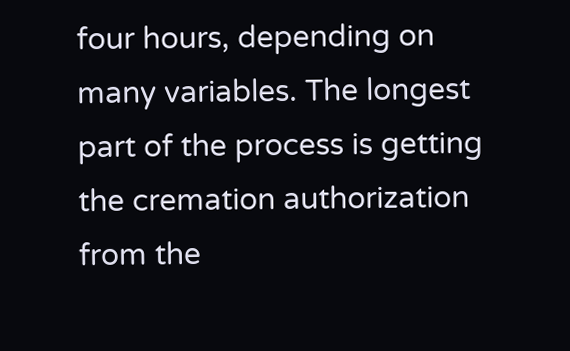four hours, depending on many variables. The longest part of the process is getting the cremation authorization from the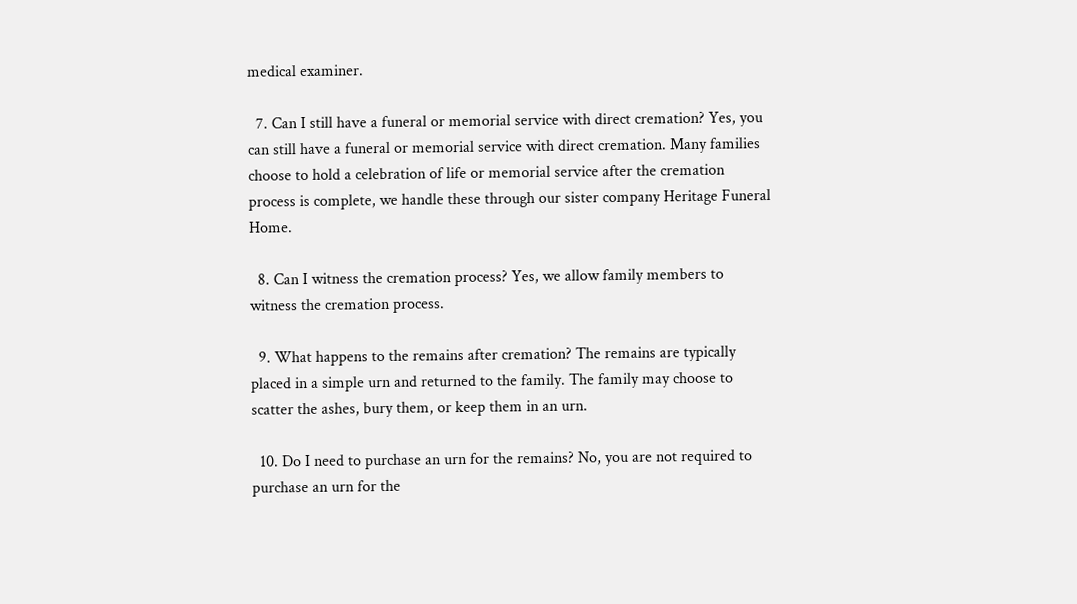medical examiner.

  7. Can I still have a funeral or memorial service with direct cremation? Yes, you can still have a funeral or memorial service with direct cremation. Many families choose to hold a celebration of life or memorial service after the cremation process is complete, we handle these through our sister company Heritage Funeral Home.

  8. Can I witness the cremation process? Yes, we allow family members to witness the cremation process.

  9. What happens to the remains after cremation? The remains are typically placed in a simple urn and returned to the family. The family may choose to scatter the ashes, bury them, or keep them in an urn.

  10. Do I need to purchase an urn for the remains? No, you are not required to purchase an urn for the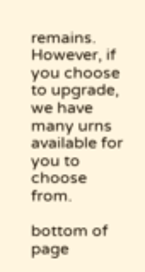remains. However, if you choose to upgrade, we have many urns available for you to choose from.

bottom of page